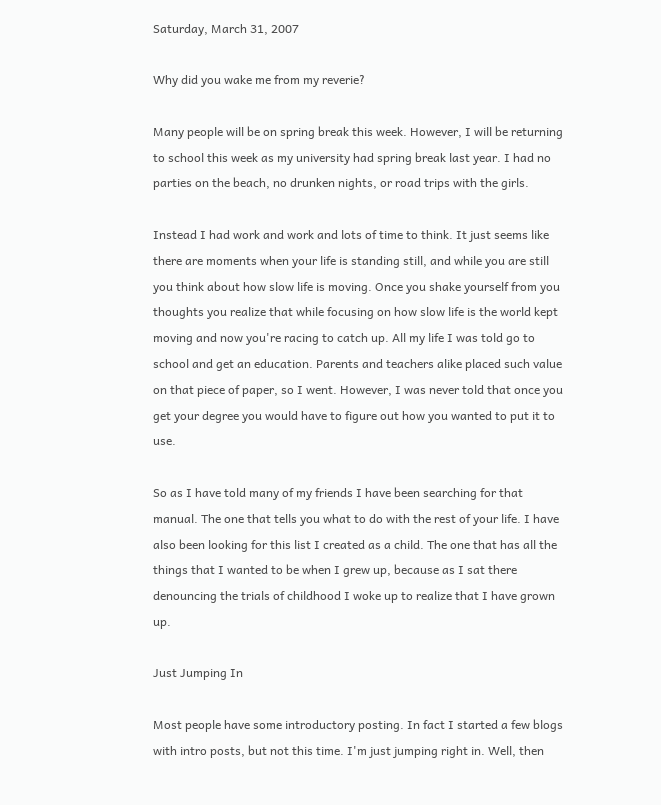Saturday, March 31, 2007

Why did you wake me from my reverie?

Many people will be on spring break this week. However, I will be returning to school this week as my university had spring break last year. I had no parties on the beach, no drunken nights, or road trips with the girls.

Instead I had work and work and lots of time to think. It just seems like there are moments when your life is standing still, and while you are still you think about how slow life is moving. Once you shake yourself from you thoughts you realize that while focusing on how slow life is the world kept moving and now you're racing to catch up. All my life I was told go to school and get an education. Parents and teachers alike placed such value on that piece of paper, so I went. However, I was never told that once you get your degree you would have to figure out how you wanted to put it to use.

So as I have told many of my friends I have been searching for that manual. The one that tells you what to do with the rest of your life. I have also been looking for this list I created as a child. The one that has all the things that I wanted to be when I grew up, because as I sat there denouncing the trials of childhood I woke up to realize that I have grown up.

Just Jumping In

Most people have some introductory posting. In fact I started a few blogs with intro posts, but not this time. I'm just jumping right in. Well, then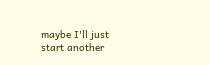maybe I'll just start another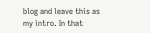blog and leave this as my intro. In that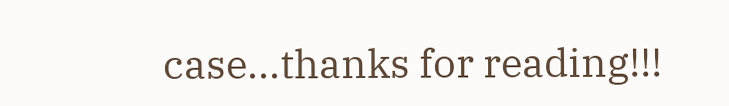case...thanks for reading!!!